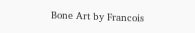Bone Art by Francois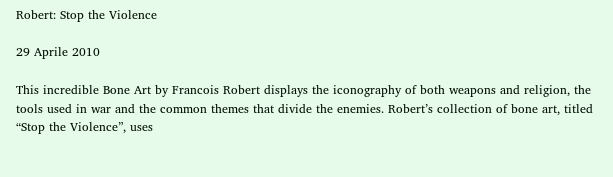Robert: Stop the Violence

29 Aprile 2010

This incredible Bone Art by Francois Robert displays the iconography of both weapons and religion, the tools used in war and the common themes that divide the enemies. Robert’s collection of bone art, titled “Stop the Violence”, uses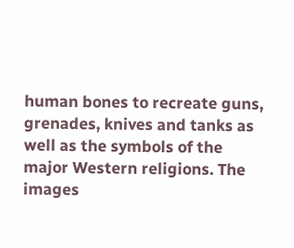human bones to recreate guns, grenades, knives and tanks as well as the symbols of the major Western religions. The images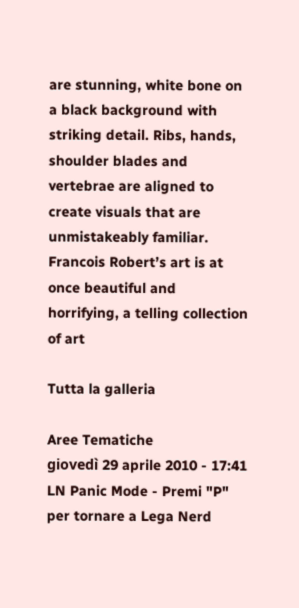are stunning, white bone on a black background with striking detail. Ribs, hands, shoulder blades and vertebrae are aligned to create visuals that are unmistakeably familiar. Francois Robert’s art is at once beautiful and horrifying, a telling collection of art

Tutta la galleria

Aree Tematiche
giovedì 29 aprile 2010 - 17:41
LN Panic Mode - Premi "P" per tornare a Lega Nerd